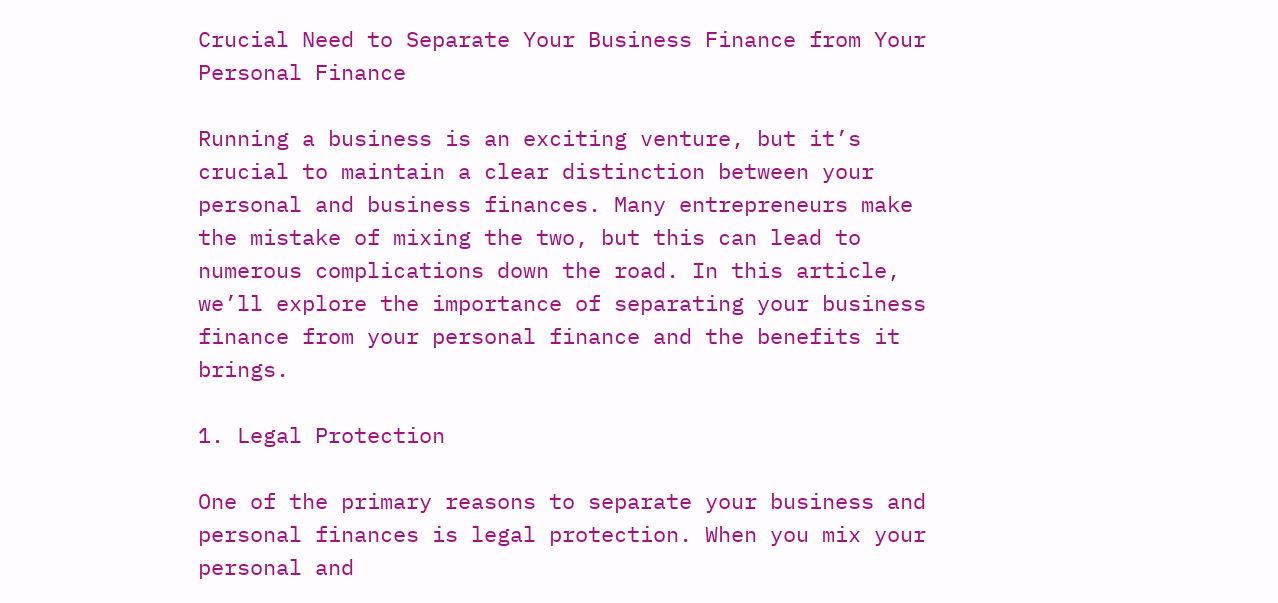Crucial Need to Separate Your Business Finance from Your Personal Finance

Running a business is an exciting venture, but it’s crucial to maintain a clear distinction between your personal and business finances. Many entrepreneurs make the mistake of mixing the two, but this can lead to numerous complications down the road. In this article, we’ll explore the importance of separating your business finance from your personal finance and the benefits it brings.

1. Legal Protection

One of the primary reasons to separate your business and personal finances is legal protection. When you mix your personal and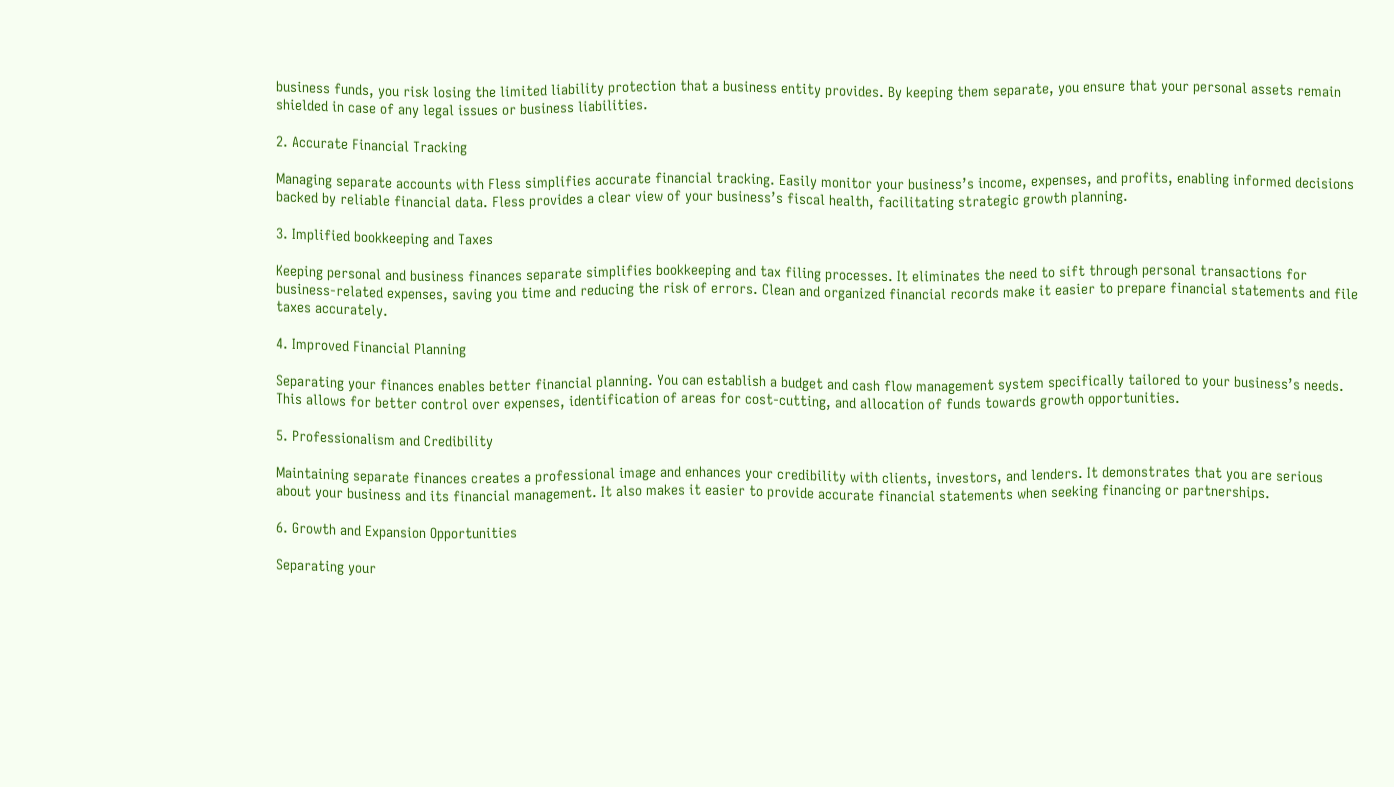business funds, you risk losing the limited liability protection that a business entity provides. By keeping them separate, you ensure that your personal assets remain shielded in case of any legal issues or business liabilities.

2. Accurate Financial Tracking

Managing separate accounts with Fless simplifies accurate financial tracking. Easily monitor your business’s income, expenses, and profits, enabling informed decisions backed by reliable financial data. Fless provides a clear view of your business’s fiscal health, facilitating strategic growth planning.

3. Implified bookkeeping and Taxes

Keeping personal and business finances separate simplifies bookkeeping and tax filing processes. It eliminates the need to sift through personal transactions for business-related expenses, saving you time and reducing the risk of errors. Clean and organized financial records make it easier to prepare financial statements and file taxes accurately.

4. Improved Financial Planning

Separating your finances enables better financial planning. You can establish a budget and cash flow management system specifically tailored to your business’s needs. This allows for better control over expenses, identification of areas for cost-cutting, and allocation of funds towards growth opportunities.

5. Professionalism and Credibility

Maintaining separate finances creates a professional image and enhances your credibility with clients, investors, and lenders. It demonstrates that you are serious about your business and its financial management. It also makes it easier to provide accurate financial statements when seeking financing or partnerships.

6. Growth and Expansion Opportunities

Separating your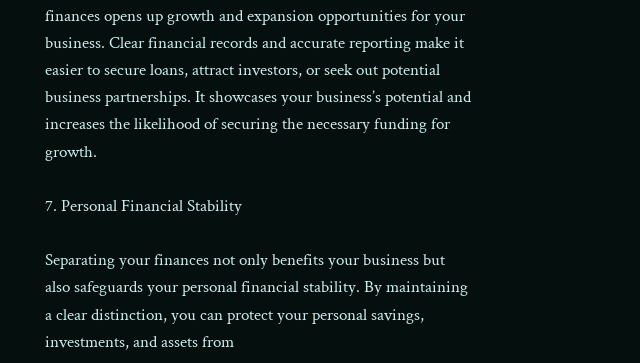finances opens up growth and expansion opportunities for your business. Clear financial records and accurate reporting make it easier to secure loans, attract investors, or seek out potential business partnerships. It showcases your business’s potential and increases the likelihood of securing the necessary funding for growth.

7. Personal Financial Stability

Separating your finances not only benefits your business but also safeguards your personal financial stability. By maintaining a clear distinction, you can protect your personal savings, investments, and assets from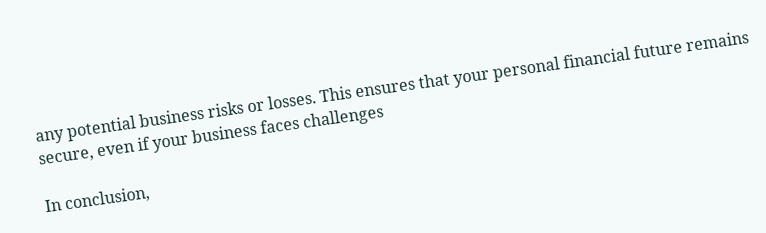any potential business risks or losses. This ensures that your personal financial future remains secure, even if your business faces challenges

In conclusion,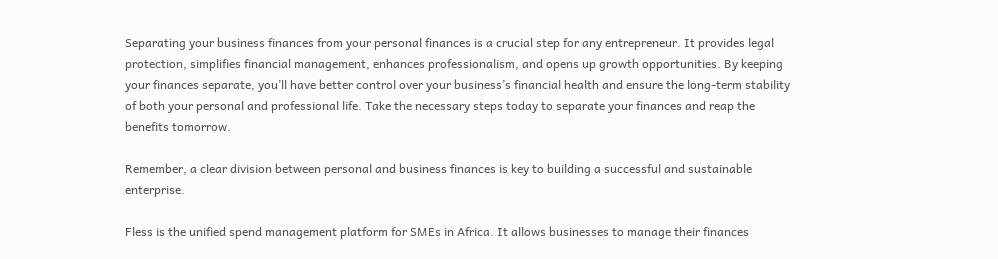Separating your business finances from your personal finances is a crucial step for any entrepreneur. It provides legal protection, simplifies financial management, enhances professionalism, and opens up growth opportunities. By keeping your finances separate, you’ll have better control over your business’s financial health and ensure the long-term stability of both your personal and professional life. Take the necessary steps today to separate your finances and reap the benefits tomorrow.

Remember, a clear division between personal and business finances is key to building a successful and sustainable enterprise.

Fless is the unified spend management platform for SMEs in Africa. It allows businesses to manage their finances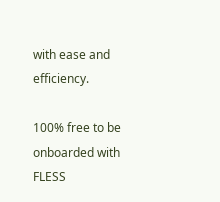with ease and efficiency.

100% free to be onboarded with FLESS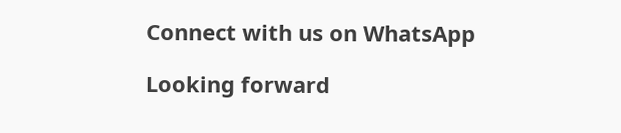Connect with us on WhatsApp

Looking forward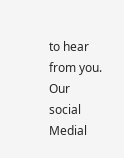to hear from you.
Our social Medial